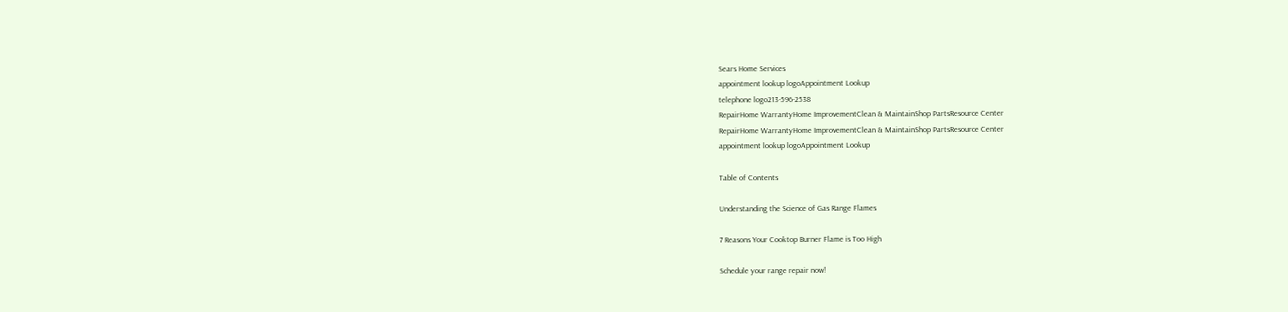Sears Home Services
appointment lookup logoAppointment Lookup
telephone logo213-596-2538
RepairHome WarrantyHome ImprovementClean & MaintainShop PartsResource Center
RepairHome WarrantyHome ImprovementClean & MaintainShop PartsResource Center
appointment lookup logoAppointment Lookup

Table of Contents

Understanding the Science of Gas Range Flames

7 Reasons Your Cooktop Burner Flame is Too High

Schedule your range repair now!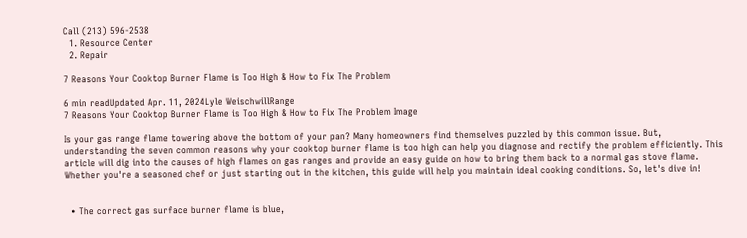Call (213) 596-2538
  1. Resource Center
  2. Repair

7 Reasons Your Cooktop Burner Flame is Too High & How to Fix The Problem

6 min readUpdated Apr. 11, 2024Lyle WeischwillRange
7 Reasons Your Cooktop Burner Flame is Too High & How to Fix The Problem Image

Is your gas range flame towering above the bottom of your pan? Many homeowners find themselves puzzled by this common issue. But, understanding the seven common reasons why your cooktop burner flame is too high can help you diagnose and rectify the problem efficiently. This article will dig into the causes of high flames on gas ranges and provide an easy guide on how to bring them back to a normal gas stove flame. Whether you're a seasoned chef or just starting out in the kitchen, this guide will help you maintain ideal cooking conditions. So, let's dive in!


  • The correct gas surface burner flame is blue,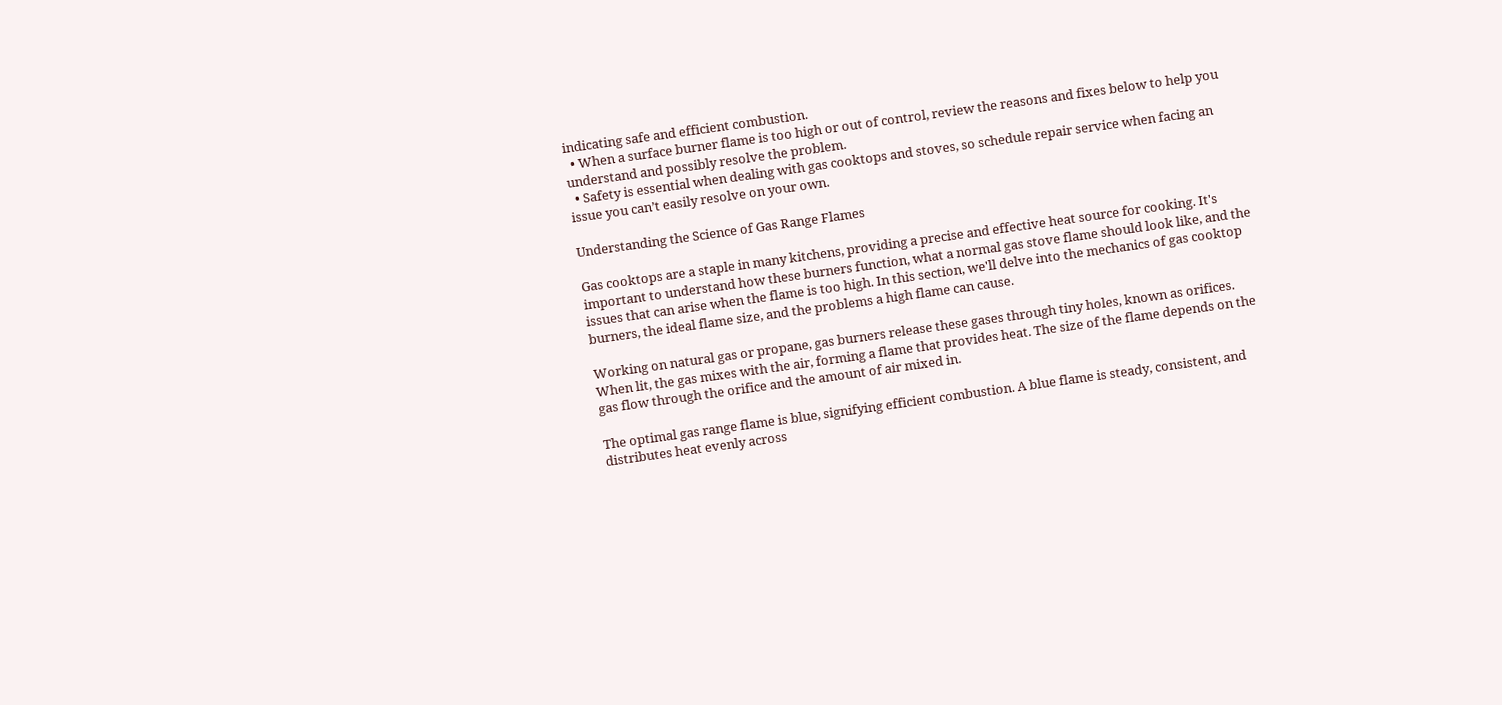indicating safe and efficient combustion.
  • When a surface burner flame is too high or out of control, review the reasons and fixes below to help you understand and possibly resolve the problem.
  • Safety is essential when dealing with gas cooktops and stoves, so schedule repair service when facing an issue you can’t easily resolve on your own.

Understanding the Science of Gas Range Flames

Gas cooktops are a staple in many kitchens, providing a precise and effective heat source for cooking. It's important to understand how these burners function, what a normal gas stove flame should look like, and the issues that can arise when the flame is too high. In this section, we'll delve into the mechanics of gas cooktop burners, the ideal flame size, and the problems a high flame can cause.

Working on natural gas or propane, gas burners release these gases through tiny holes, known as orifices. When lit, the gas mixes with the air, forming a flame that provides heat. The size of the flame depends on the gas flow through the orifice and the amount of air mixed in.

The optimal gas range flame is blue, signifying efficient combustion. A blue flame is steady, consistent, and distributes heat evenly across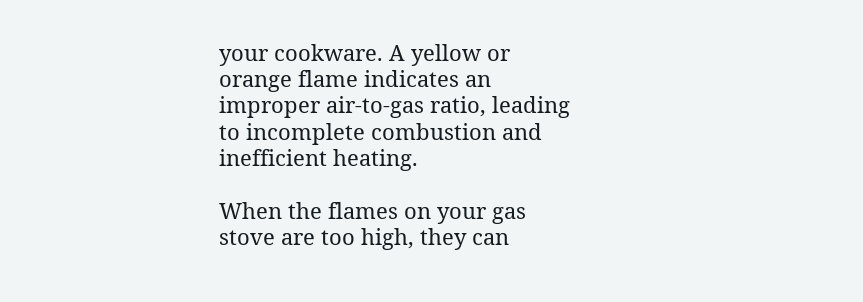your cookware. A yellow or orange flame indicates an improper air-to-gas ratio, leading to incomplete combustion and inefficient heating.

When the flames on your gas stove are too high, they can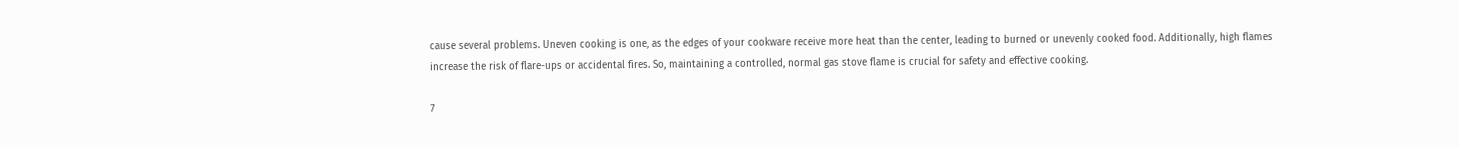cause several problems. Uneven cooking is one, as the edges of your cookware receive more heat than the center, leading to burned or unevenly cooked food. Additionally, high flames increase the risk of flare-ups or accidental fires. So, maintaining a controlled, normal gas stove flame is crucial for safety and effective cooking.

7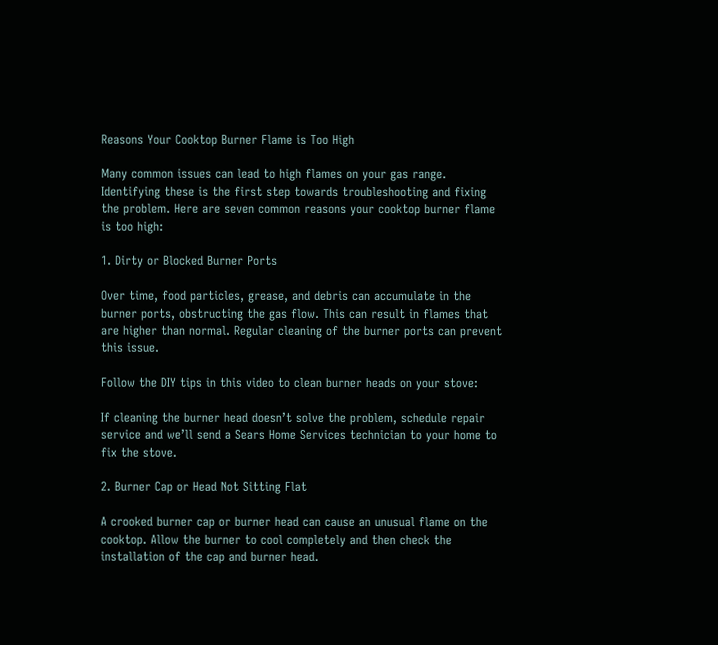Reasons Your Cooktop Burner Flame is Too High

Many common issues can lead to high flames on your gas range. Identifying these is the first step towards troubleshooting and fixing the problem. Here are seven common reasons your cooktop burner flame is too high:

1. Dirty or Blocked Burner Ports

Over time, food particles, grease, and debris can accumulate in the burner ports, obstructing the gas flow. This can result in flames that are higher than normal. Regular cleaning of the burner ports can prevent this issue.

Follow the DIY tips in this video to clean burner heads on your stove:

If cleaning the burner head doesn’t solve the problem, schedule repair service and we’ll send a Sears Home Services technician to your home to fix the stove.

2. Burner Cap or Head Not Sitting Flat

A crooked burner cap or burner head can cause an unusual flame on the cooktop. Allow the burner to cool completely and then check the installation of the cap and burner head.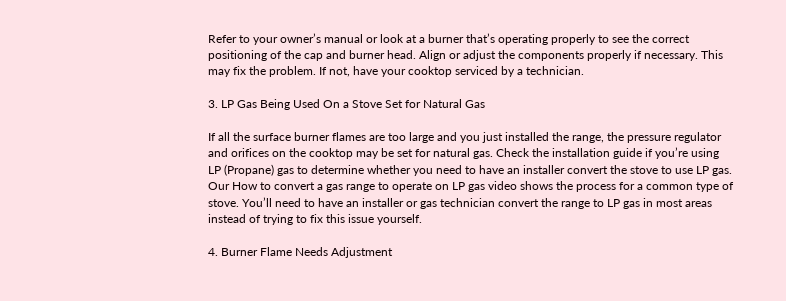Refer to your owner’s manual or look at a burner that’s operating properly to see the correct positioning of the cap and burner head. Align or adjust the components properly if necessary. This may fix the problem. If not, have your cooktop serviced by a technician.

3. LP Gas Being Used On a Stove Set for Natural Gas

If all the surface burner flames are too large and you just installed the range, the pressure regulator and orifices on the cooktop may be set for natural gas. Check the installation guide if you’re using LP (Propane) gas to determine whether you need to have an installer convert the stove to use LP gas. Our How to convert a gas range to operate on LP gas video shows the process for a common type of stove. You’ll need to have an installer or gas technician convert the range to LP gas in most areas instead of trying to fix this issue yourself.

4. Burner Flame Needs Adjustment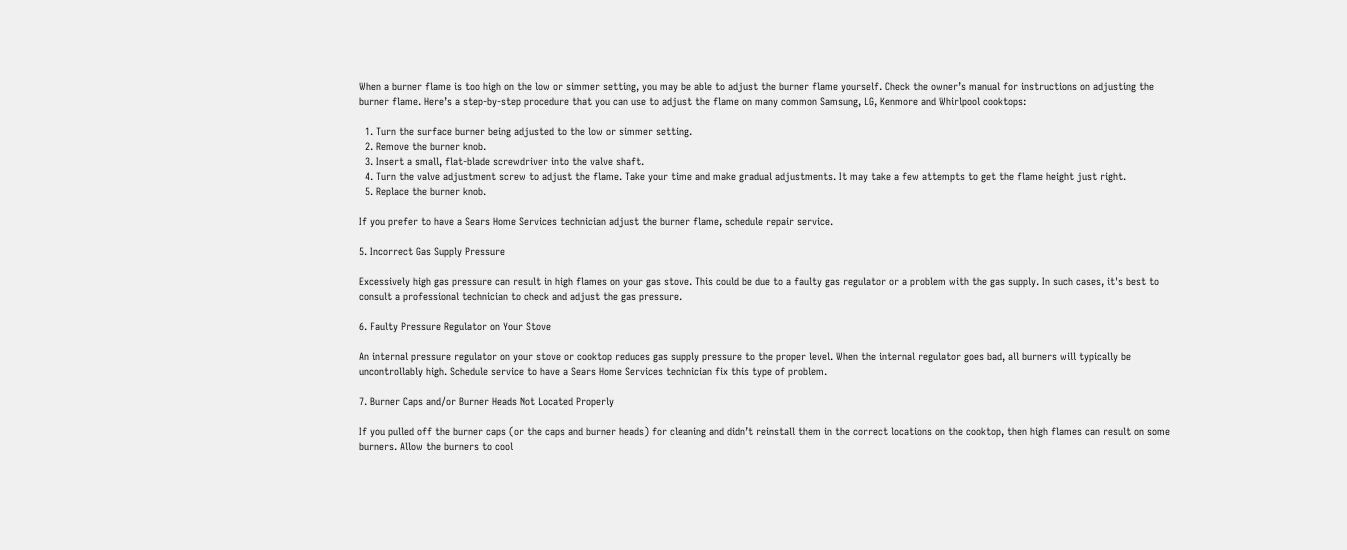When a burner flame is too high on the low or simmer setting, you may be able to adjust the burner flame yourself. Check the owner’s manual for instructions on adjusting the burner flame. Here’s a step-by-step procedure that you can use to adjust the flame on many common Samsung, LG, Kenmore and Whirlpool cooktops:

  1. Turn the surface burner being adjusted to the low or simmer setting.
  2. Remove the burner knob.
  3. Insert a small, flat-blade screwdriver into the valve shaft.
  4. Turn the valve adjustment screw to adjust the flame. Take your time and make gradual adjustments. It may take a few attempts to get the flame height just right.
  5. Replace the burner knob.

If you prefer to have a Sears Home Services technician adjust the burner flame, schedule repair service.

5. Incorrect Gas Supply Pressure

Excessively high gas pressure can result in high flames on your gas stove. This could be due to a faulty gas regulator or a problem with the gas supply. In such cases, it's best to consult a professional technician to check and adjust the gas pressure.

6. Faulty Pressure Regulator on Your Stove

An internal pressure regulator on your stove or cooktop reduces gas supply pressure to the proper level. When the internal regulator goes bad, all burners will typically be uncontrollably high. Schedule service to have a Sears Home Services technician fix this type of problem.

7. Burner Caps and/or Burner Heads Not Located Properly

If you pulled off the burner caps (or the caps and burner heads) for cleaning and didn’t reinstall them in the correct locations on the cooktop, then high flames can result on some burners. Allow the burners to cool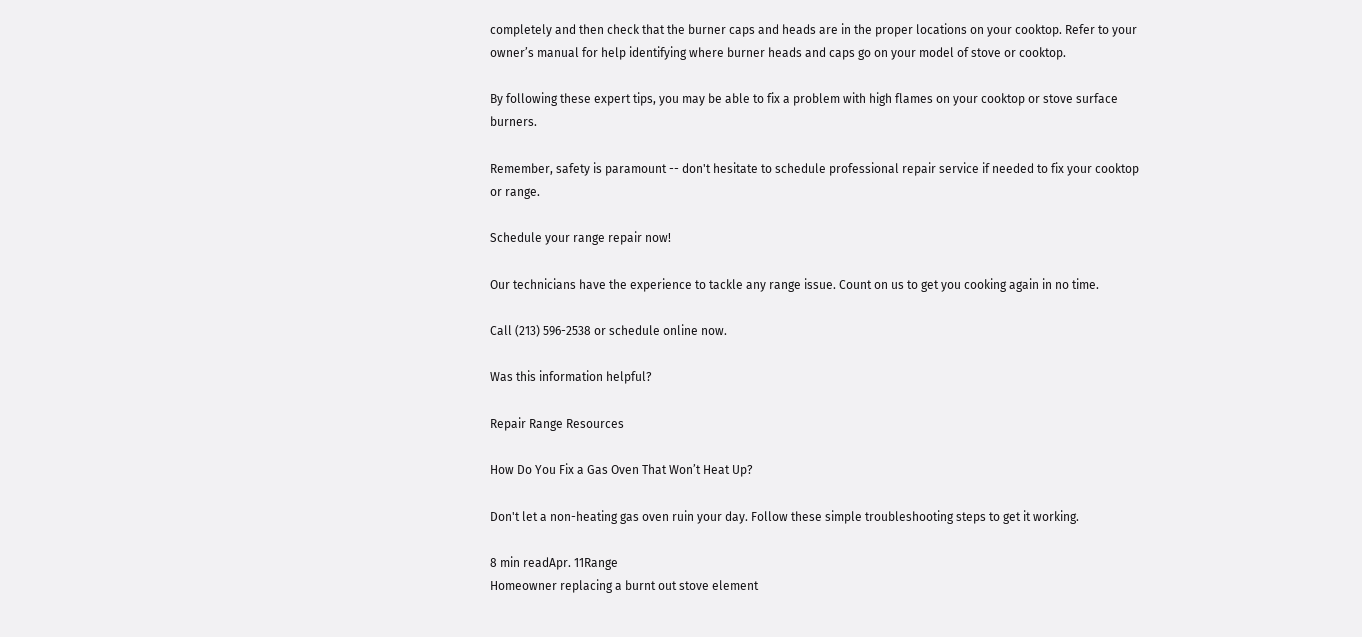completely and then check that the burner caps and heads are in the proper locations on your cooktop. Refer to your owner’s manual for help identifying where burner heads and caps go on your model of stove or cooktop.

By following these expert tips, you may be able to fix a problem with high flames on your cooktop or stove surface burners.

Remember, safety is paramount -- don't hesitate to schedule professional repair service if needed to fix your cooktop or range.

Schedule your range repair now!

Our technicians have the experience to tackle any range issue. Count on us to get you cooking again in no time.

Call (213) 596-2538 or schedule online now.

Was this information helpful?

Repair Range Resources

How Do You Fix a Gas Oven That Won’t Heat Up?

Don't let a non-heating gas oven ruin your day. Follow these simple troubleshooting steps to get it working.

8 min readApr. 11Range
Homeowner replacing a burnt out stove element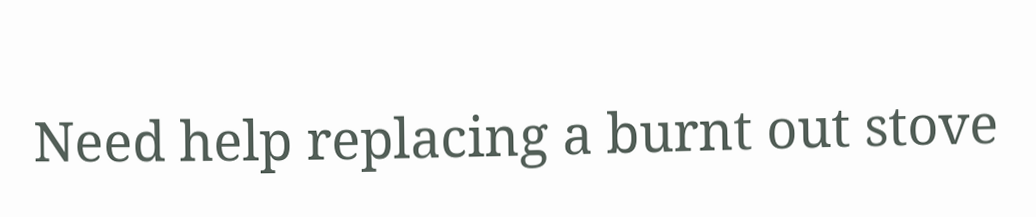Need help replacing a burnt out stove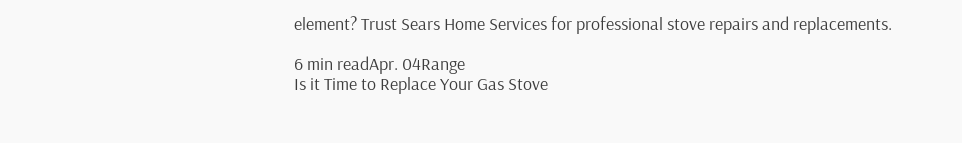element? Trust Sears Home Services for professional stove repairs and replacements.

6 min readApr. 04Range
Is it Time to Replace Your Gas Stove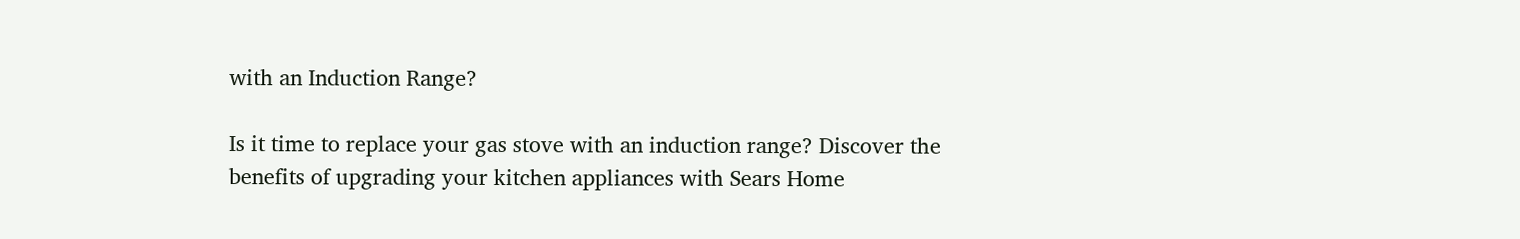with an Induction Range?

Is it time to replace your gas stove with an induction range? Discover the benefits of upgrading your kitchen appliances with Sears Home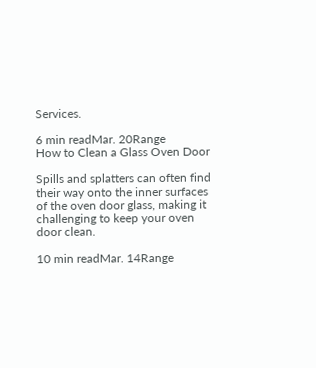Services.

6 min readMar. 20Range
How to Clean a Glass Oven Door

Spills and splatters can often find their way onto the inner surfaces of the oven door glass, making it challenging to keep your oven door clean.

10 min readMar. 14Range